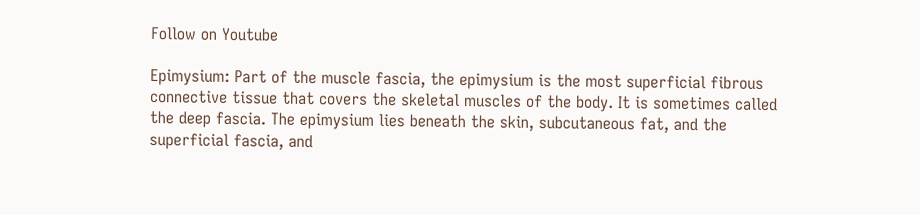Follow on Youtube

Epimysium: Part of the muscle fascia, the epimysium is the most superficial fibrous connective tissue that covers the skeletal muscles of the body. It is sometimes called the deep fascia. The epimysium lies beneath the skin, subcutaneous fat, and the superficial fascia, and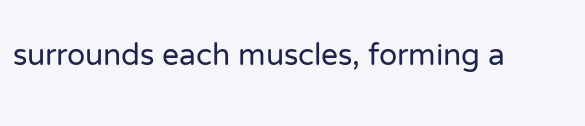surrounds each muscles, forming a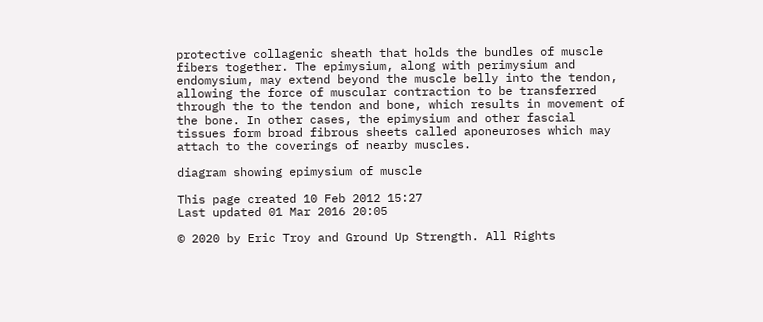protective collagenic sheath that holds the bundles of muscle fibers together. The epimysium, along with perimysium and endomysium, may extend beyond the muscle belly into the tendon, allowing the force of muscular contraction to be transferred through the to the tendon and bone, which results in movement of the bone. In other cases, the epimysium and other fascial tissues form broad fibrous sheets called aponeuroses which may attach to the coverings of nearby muscles.

diagram showing epimysium of muscle

This page created 10 Feb 2012 15:27
Last updated 01 Mar 2016 20:05

© 2020 by Eric Troy and Ground Up Strength. All Rights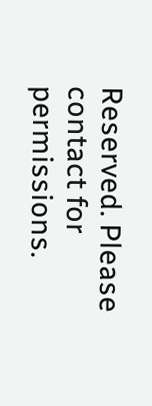Reserved. Please contact for permissions.